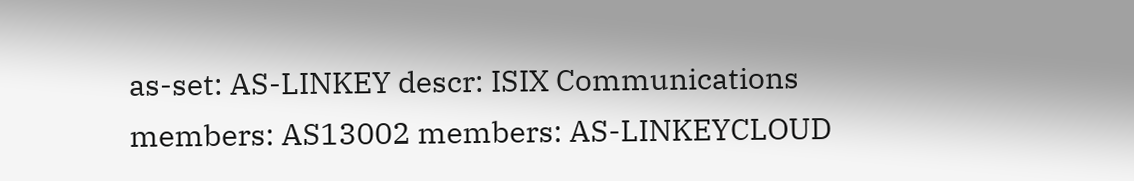as-set: AS-LINKEY descr: ISIX Communications members: AS13002 members: AS-LINKEYCLOUD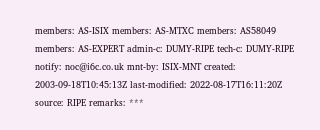members: AS-ISIX members: AS-MTXC members: AS58049 members: AS-EXPERT admin-c: DUMY-RIPE tech-c: DUMY-RIPE notify: noc@i6c.co.uk mnt-by: ISIX-MNT created: 2003-09-18T10:45:13Z last-modified: 2022-08-17T16:11:20Z source: RIPE remarks: ***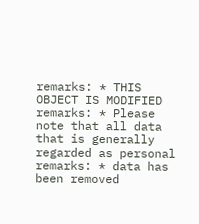remarks: * THIS OBJECT IS MODIFIED remarks: * Please note that all data that is generally regarded as personal remarks: * data has been removed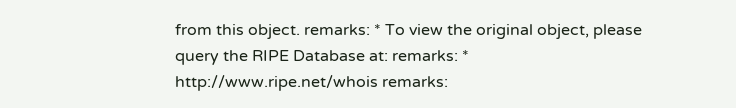from this object. remarks: * To view the original object, please query the RIPE Database at: remarks: * http://www.ripe.net/whois remarks: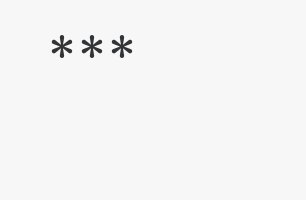***